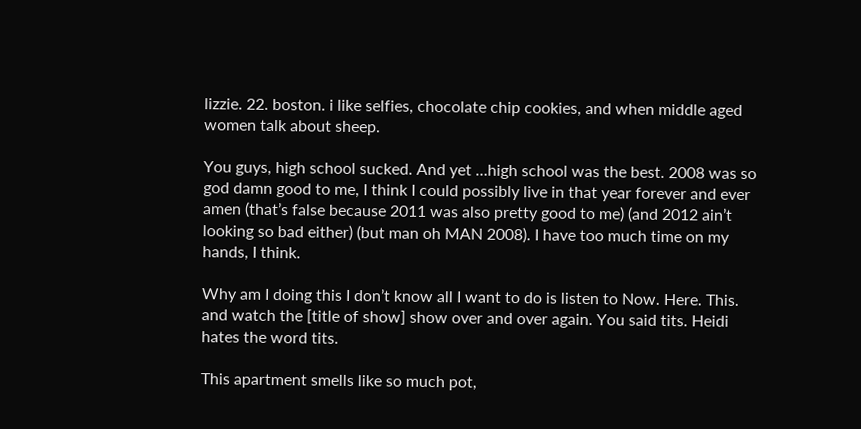lizzie. 22. boston. i like selfies, chocolate chip cookies, and when middle aged women talk about sheep.

You guys, high school sucked. And yet …high school was the best. 2008 was so god damn good to me, I think I could possibly live in that year forever and ever amen (that’s false because 2011 was also pretty good to me) (and 2012 ain’t looking so bad either) (but man oh MAN 2008). I have too much time on my hands, I think.

Why am I doing this I don’t know all I want to do is listen to Now. Here. This. and watch the [title of show] show over and over again. You said tits. Heidi hates the word tits.

This apartment smells like so much pot,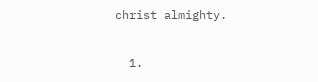christ almighty.

  1.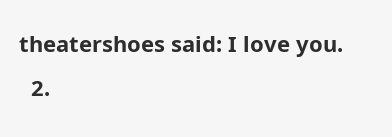theatershoes said: I love you.
  2.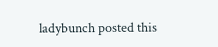ladybunch posted this